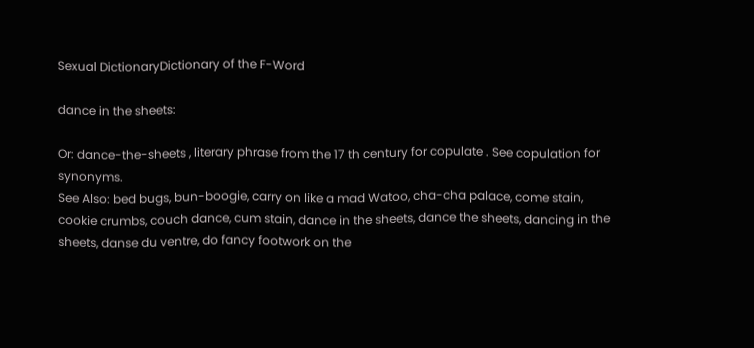Sexual DictionaryDictionary of the F-Word

dance in the sheets:

Or: dance-the-sheets , literary phrase from the 17 th century for copulate . See copulation for synonyms.
See Also: bed bugs, bun-boogie, carry on like a mad Watoo, cha-cha palace, come stain, cookie crumbs, couch dance, cum stain, dance in the sheets, dance the sheets, dancing in the sheets, danse du ventre, do fancy footwork on the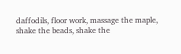daffodils, floor work, massage the maple, shake the beads, shake the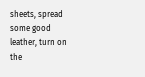sheets, spread some good leather, turn on the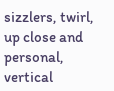sizzlers, twirl, up close and personal, vertical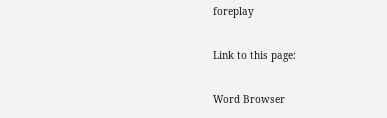foreplay

Link to this page:

Word Browser